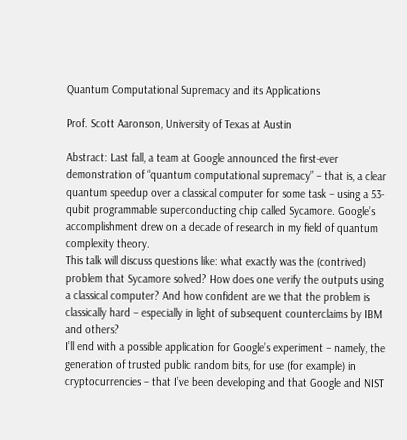Quantum Computational Supremacy and its Applications

Prof. Scott Aaronson, University of Texas at Austin

Abstract: Last fall, a team at Google announced the first-ever demonstration of “quantum computational supremacy” – that is, a clear quantum speedup over a classical computer for some task – using a 53-qubit programmable superconducting chip called Sycamore. Google’s accomplishment drew on a decade of research in my field of quantum complexity theory.
This talk will discuss questions like: what exactly was the (contrived) problem that Sycamore solved? How does one verify the outputs using a classical computer? And how confident are we that the problem is classically hard – especially in light of subsequent counterclaims by IBM and others?
I’ll end with a possible application for Google’s experiment – namely, the generation of trusted public random bits, for use (for example) in cryptocurrencies – that I’ve been developing and that Google and NIST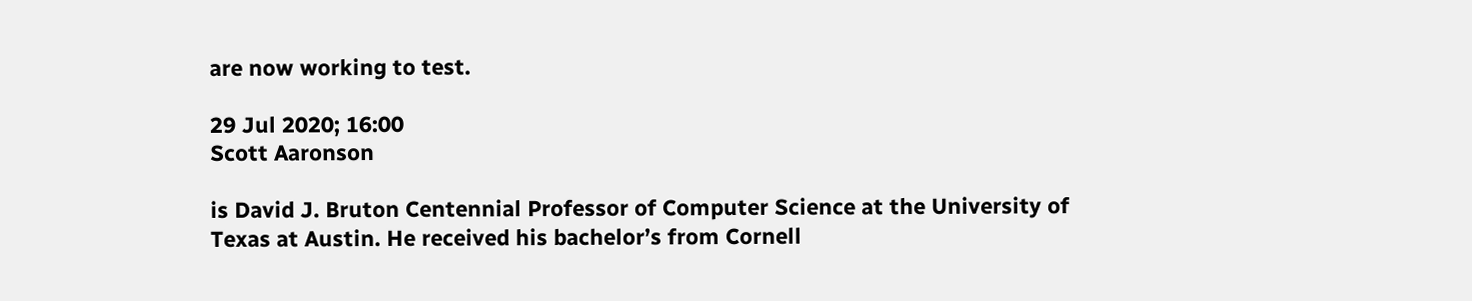are now working to test.

29 Jul 2020; 16:00
Scott Aaronson

is David J. Bruton Centennial Professor of Computer Science at the University of Texas at Austin. He received his bachelor’s from Cornell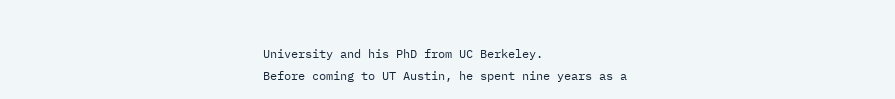University and his PhD from UC Berkeley.
Before coming to UT Austin, he spent nine years as a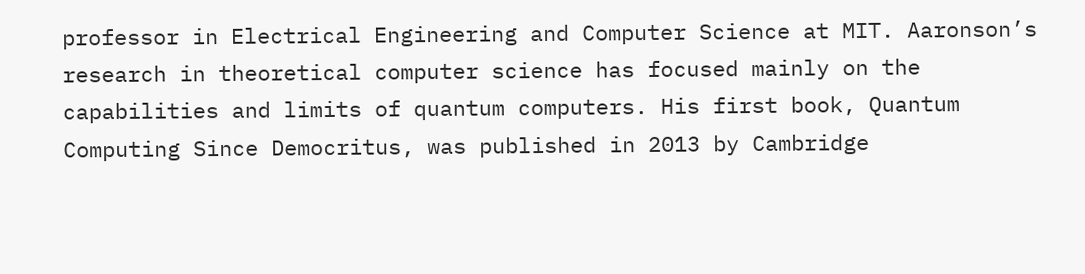professor in Electrical Engineering and Computer Science at MIT. Aaronson’s research in theoretical computer science has focused mainly on the capabilities and limits of quantum computers. His first book, Quantum Computing Since Democritus, was published in 2013 by Cambridge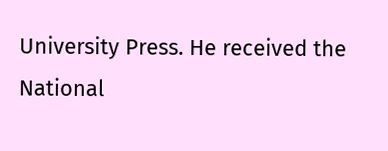University Press. He received the National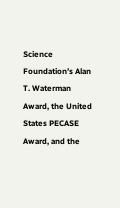Science Foundation’s Alan T. Waterman Award, the United States PECASE Award, and the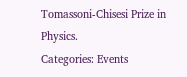Tomassoni-Chisesi Prize in Physics.
Categories: Events